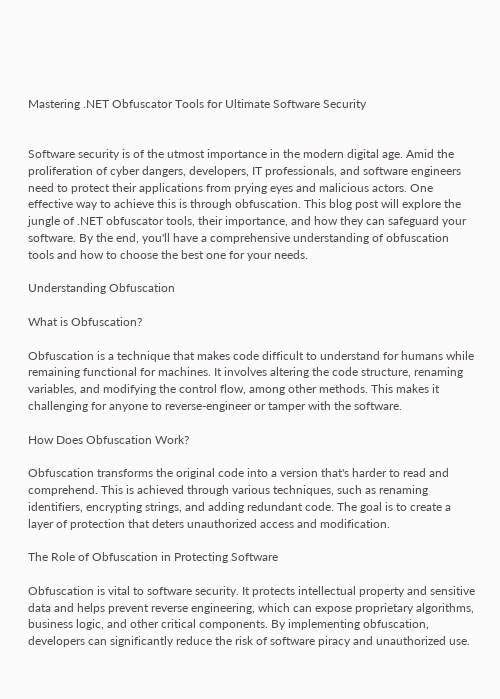Mastering .NET Obfuscator Tools for Ultimate Software Security


Software security is of the utmost importance in the modern digital age. Amid the proliferation of cyber dangers, developers, IT professionals, and software engineers need to protect their applications from prying eyes and malicious actors. One effective way to achieve this is through obfuscation. This blog post will explore the jungle of .NET obfuscator tools, their importance, and how they can safeguard your software. By the end, you'll have a comprehensive understanding of obfuscation tools and how to choose the best one for your needs.

Understanding Obfuscation

What is Obfuscation?

Obfuscation is a technique that makes code difficult to understand for humans while remaining functional for machines. It involves altering the code structure, renaming variables, and modifying the control flow, among other methods. This makes it challenging for anyone to reverse-engineer or tamper with the software.

How Does Obfuscation Work?

Obfuscation transforms the original code into a version that's harder to read and comprehend. This is achieved through various techniques, such as renaming identifiers, encrypting strings, and adding redundant code. The goal is to create a layer of protection that deters unauthorized access and modification.

The Role of Obfuscation in Protecting Software

Obfuscation is vital to software security. It protects intellectual property and sensitive data and helps prevent reverse engineering, which can expose proprietary algorithms, business logic, and other critical components. By implementing obfuscation, developers can significantly reduce the risk of software piracy and unauthorized use.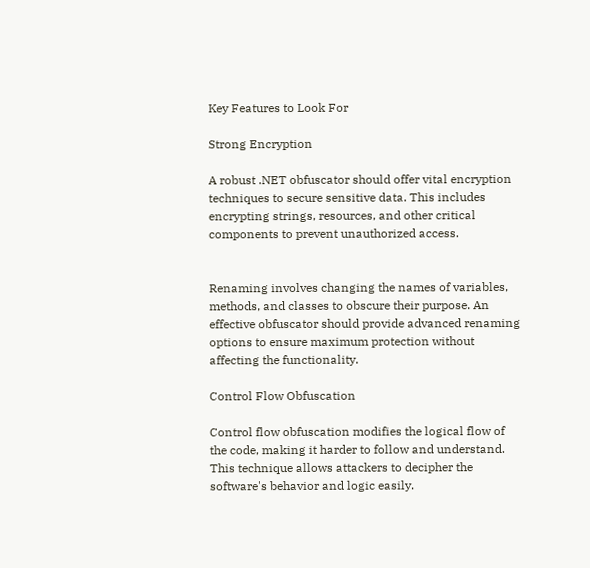Key Features to Look For

Strong Encryption

A robust .NET obfuscator should offer vital encryption techniques to secure sensitive data. This includes encrypting strings, resources, and other critical components to prevent unauthorized access.


Renaming involves changing the names of variables, methods, and classes to obscure their purpose. An effective obfuscator should provide advanced renaming options to ensure maximum protection without affecting the functionality.

Control Flow Obfuscation

Control flow obfuscation modifies the logical flow of the code, making it harder to follow and understand. This technique allows attackers to decipher the software's behavior and logic easily.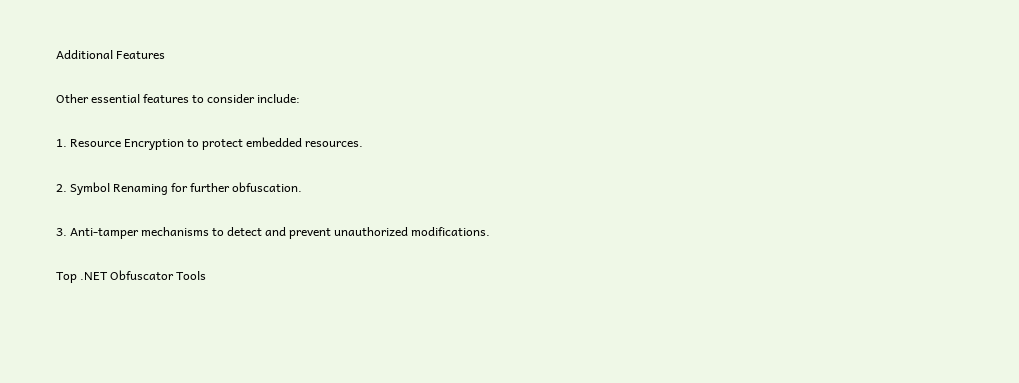Additional Features

Other essential features to consider include:

1. Resource Encryption to protect embedded resources.

2. Symbol Renaming for further obfuscation.

3. Anti-tamper mechanisms to detect and prevent unauthorized modifications.

Top .NET Obfuscator Tools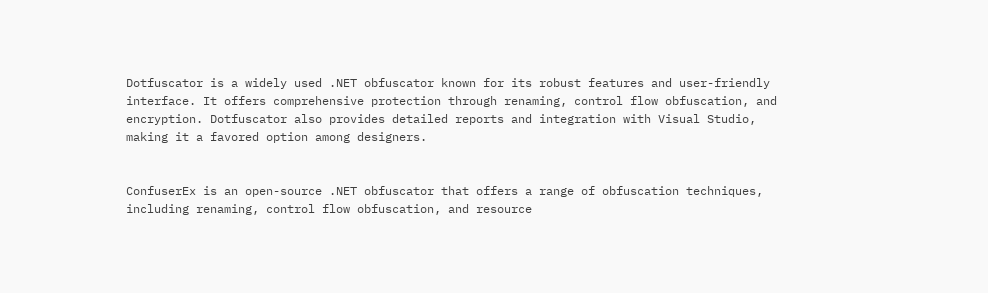Dotfuscator is a widely used .NET obfuscator known for its robust features and user-friendly interface. It offers comprehensive protection through renaming, control flow obfuscation, and encryption. Dotfuscator also provides detailed reports and integration with Visual Studio, making it a favored option among designers.


ConfuserEx is an open-source .NET obfuscator that offers a range of obfuscation techniques, including renaming, control flow obfuscation, and resource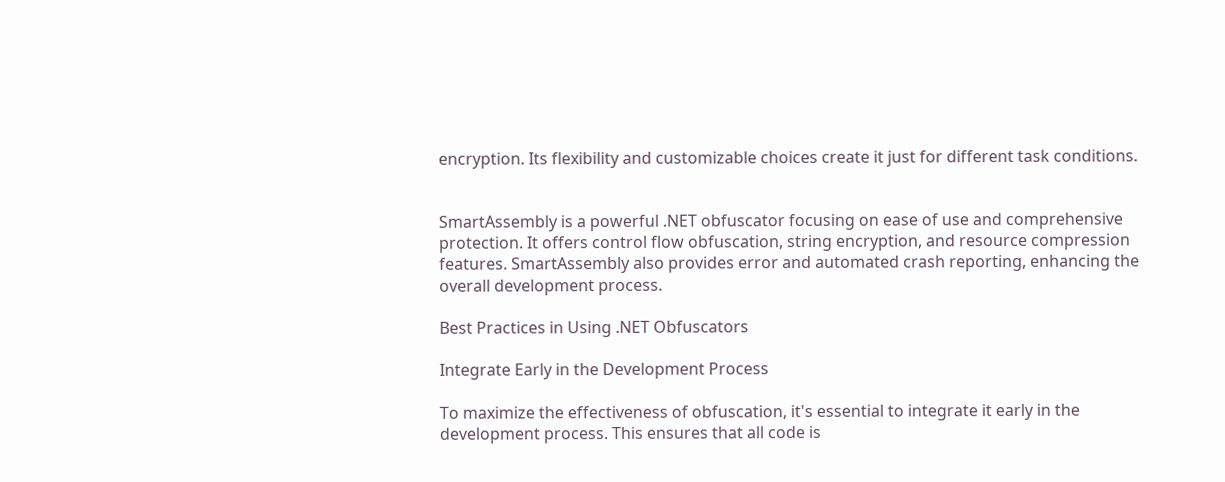encryption. Its flexibility and customizable choices create it just for different task conditions.


SmartAssembly is a powerful .NET obfuscator focusing on ease of use and comprehensive protection. It offers control flow obfuscation, string encryption, and resource compression features. SmartAssembly also provides error and automated crash reporting, enhancing the overall development process.

Best Practices in Using .NET Obfuscators

Integrate Early in the Development Process

To maximize the effectiveness of obfuscation, it's essential to integrate it early in the development process. This ensures that all code is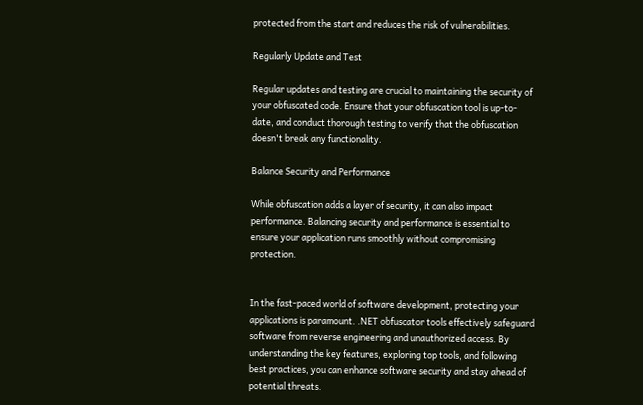protected from the start and reduces the risk of vulnerabilities.

Regularly Update and Test

Regular updates and testing are crucial to maintaining the security of your obfuscated code. Ensure that your obfuscation tool is up-to-date, and conduct thorough testing to verify that the obfuscation doesn't break any functionality.

Balance Security and Performance

While obfuscation adds a layer of security, it can also impact performance. Balancing security and performance is essential to ensure your application runs smoothly without compromising protection.


In the fast-paced world of software development, protecting your applications is paramount. .NET obfuscator tools effectively safeguard software from reverse engineering and unauthorized access. By understanding the key features, exploring top tools, and following best practices, you can enhance software security and stay ahead of potential threats.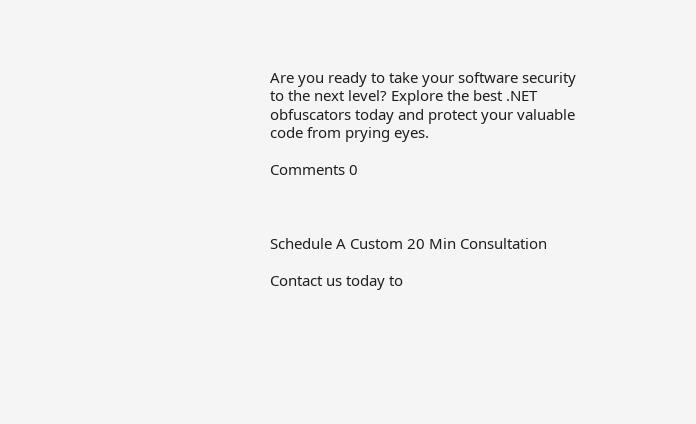Are you ready to take your software security to the next level? Explore the best .NET obfuscators today and protect your valuable code from prying eyes.

Comments 0



Schedule A Custom 20 Min Consultation

Contact us today to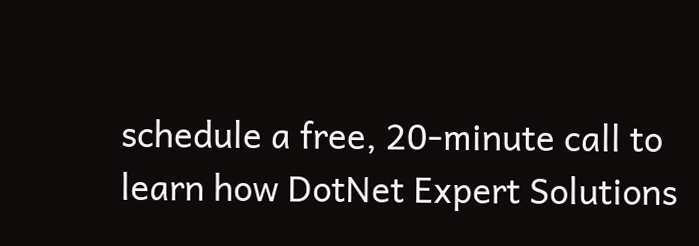schedule a free, 20-minute call to learn how DotNet Expert Solutions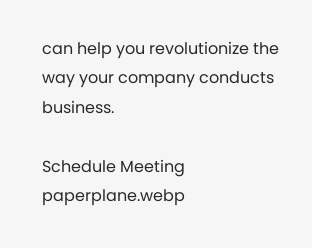can help you revolutionize the way your company conducts business.

Schedule Meeting paperplane.webp